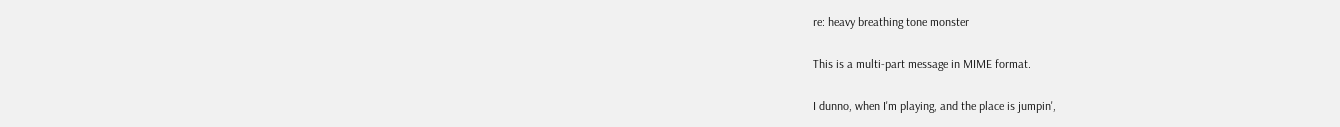re: heavy breathing tone monster

This is a multi-part message in MIME format.

I dunno, when I'm playing, and the place is jumpin',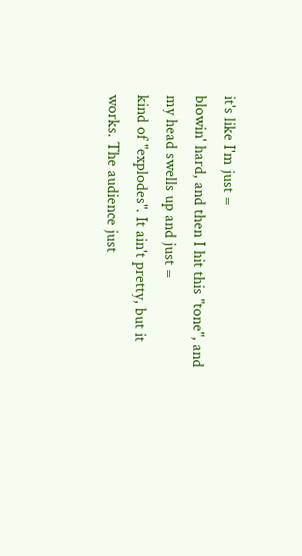it's like I'm just =
blowin' hard, and then I hit this "tone", and my head swells up and just =
kind of "explodes". It ain't pretty, but it works. The audience just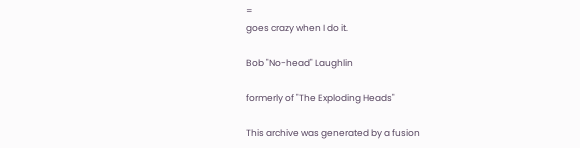=
goes crazy when I do it.

Bob "No-head" Laughlin

formerly of "The Exploding Heads"

This archive was generated by a fusion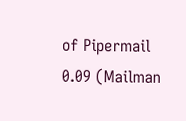of Pipermail 0.09 (Mailman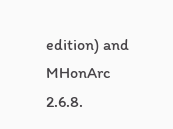edition) and MHonArc 2.6.8.